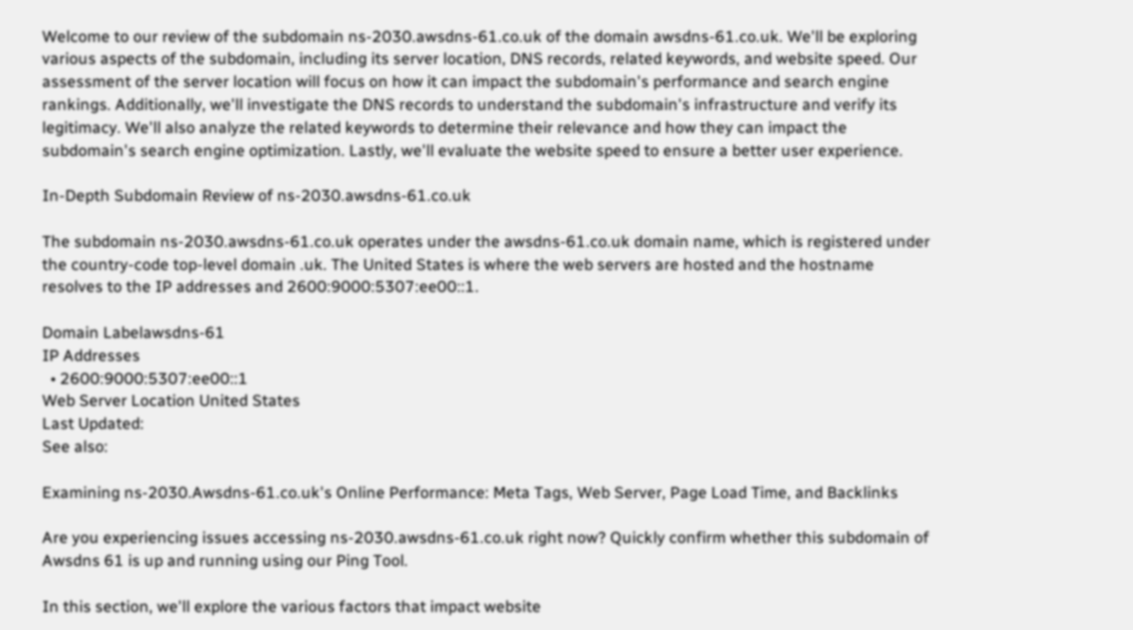Welcome to our review of the subdomain ns-2030.awsdns-61.co.uk of the domain awsdns-61.co.uk. We'll be exploring various aspects of the subdomain, including its server location, DNS records, related keywords, and website speed. Our assessment of the server location will focus on how it can impact the subdomain's performance and search engine rankings. Additionally, we'll investigate the DNS records to understand the subdomain's infrastructure and verify its legitimacy. We'll also analyze the related keywords to determine their relevance and how they can impact the subdomain's search engine optimization. Lastly, we'll evaluate the website speed to ensure a better user experience.

In-Depth Subdomain Review of ns-2030.awsdns-61.co.uk

The subdomain ns-2030.awsdns-61.co.uk operates under the awsdns-61.co.uk domain name, which is registered under the country-code top-level domain .uk. The United States is where the web servers are hosted and the hostname resolves to the IP addresses and 2600:9000:5307:ee00::1.

Domain Labelawsdns-61
IP Addresses
  • 2600:9000:5307:ee00::1
Web Server Location United States
Last Updated:
See also:

Examining ns-2030.Awsdns-61.co.uk's Online Performance: Meta Tags, Web Server, Page Load Time, and Backlinks

Are you experiencing issues accessing ns-2030.awsdns-61.co.uk right now? Quickly confirm whether this subdomain of Awsdns 61 is up and running using our Ping Tool.

In this section, we'll explore the various factors that impact website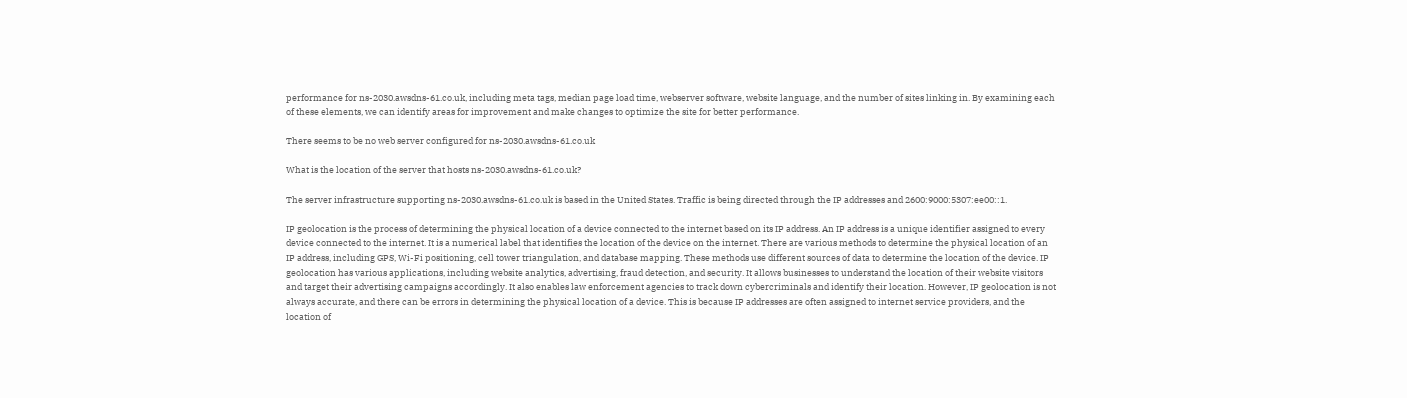performance for ns-2030.awsdns-61.co.uk, including meta tags, median page load time, webserver software, website language, and the number of sites linking in. By examining each of these elements, we can identify areas for improvement and make changes to optimize the site for better performance.

There seems to be no web server configured for ns-2030.awsdns-61.co.uk

What is the location of the server that hosts ns-2030.awsdns-61.co.uk?

The server infrastructure supporting ns-2030.awsdns-61.co.uk is based in the United States. Traffic is being directed through the IP addresses and 2600:9000:5307:ee00::1.

IP geolocation is the process of determining the physical location of a device connected to the internet based on its IP address. An IP address is a unique identifier assigned to every device connected to the internet. It is a numerical label that identifies the location of the device on the internet. There are various methods to determine the physical location of an IP address, including GPS, Wi-Fi positioning, cell tower triangulation, and database mapping. These methods use different sources of data to determine the location of the device. IP geolocation has various applications, including website analytics, advertising, fraud detection, and security. It allows businesses to understand the location of their website visitors and target their advertising campaigns accordingly. It also enables law enforcement agencies to track down cybercriminals and identify their location. However, IP geolocation is not always accurate, and there can be errors in determining the physical location of a device. This is because IP addresses are often assigned to internet service providers, and the location of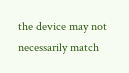the device may not necessarily match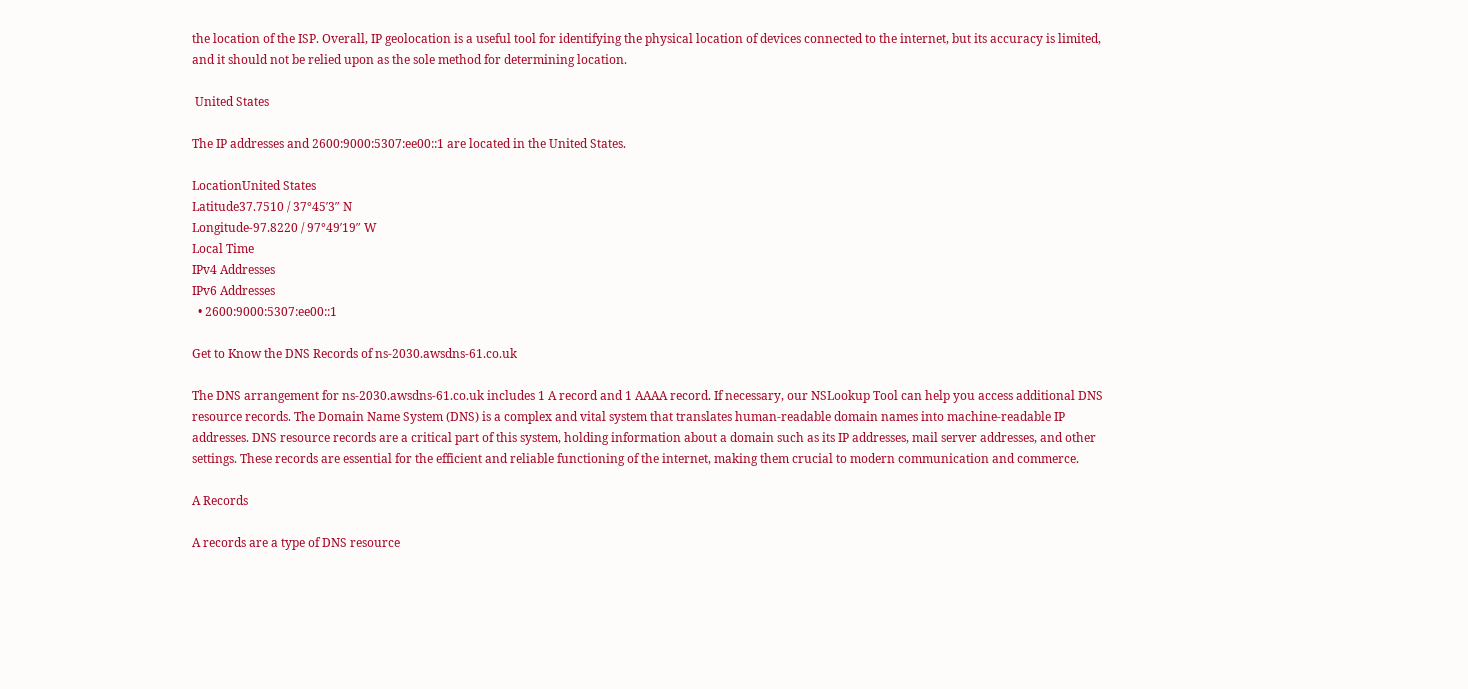the location of the ISP. Overall, IP geolocation is a useful tool for identifying the physical location of devices connected to the internet, but its accuracy is limited, and it should not be relied upon as the sole method for determining location.

 United States

The IP addresses and 2600:9000:5307:ee00::1 are located in the United States.

LocationUnited States
Latitude37.7510 / 37°45′3″ N
Longitude-97.8220 / 97°49′19″ W
Local Time
IPv4 Addresses
IPv6 Addresses
  • 2600:9000:5307:ee00::1

Get to Know the DNS Records of ns-2030.awsdns-61.co.uk

The DNS arrangement for ns-2030.awsdns-61.co.uk includes 1 A record and 1 AAAA record. If necessary, our NSLookup Tool can help you access additional DNS resource records. The Domain Name System (DNS) is a complex and vital system that translates human-readable domain names into machine-readable IP addresses. DNS resource records are a critical part of this system, holding information about a domain such as its IP addresses, mail server addresses, and other settings. These records are essential for the efficient and reliable functioning of the internet, making them crucial to modern communication and commerce.

A Records

A records are a type of DNS resource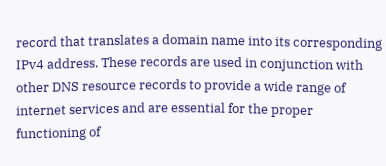record that translates a domain name into its corresponding IPv4 address. These records are used in conjunction with other DNS resource records to provide a wide range of internet services and are essential for the proper functioning of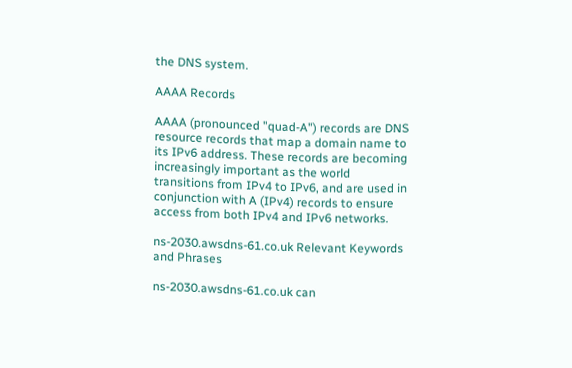the DNS system.

AAAA Records

AAAA (pronounced "quad-A") records are DNS resource records that map a domain name to its IPv6 address. These records are becoming increasingly important as the world transitions from IPv4 to IPv6, and are used in conjunction with A (IPv4) records to ensure access from both IPv4 and IPv6 networks.

ns-2030.awsdns-61.co.uk Relevant Keywords and Phrases

ns-2030.awsdns-61.co.uk can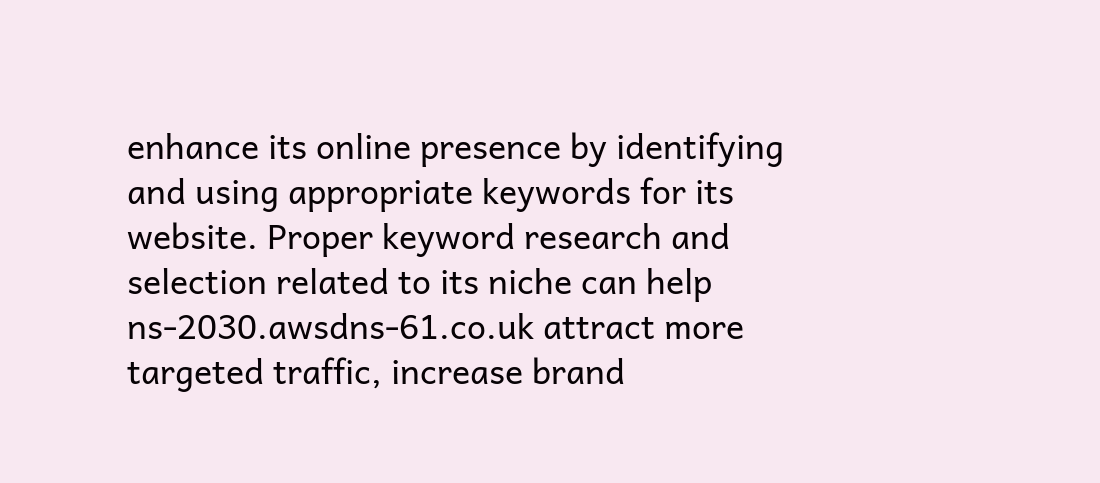enhance its online presence by identifying and using appropriate keywords for its website. Proper keyword research and selection related to its niche can help ns-2030.awsdns-61.co.uk attract more targeted traffic, increase brand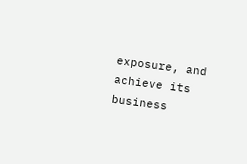exposure, and achieve its business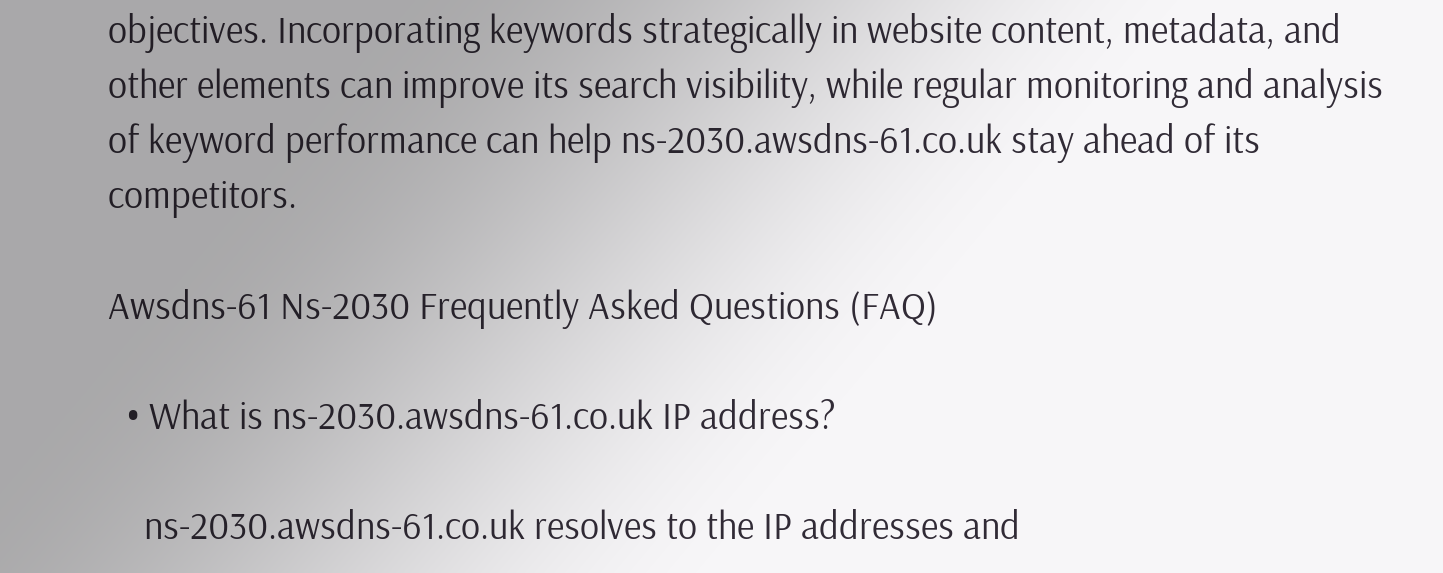objectives. Incorporating keywords strategically in website content, metadata, and other elements can improve its search visibility, while regular monitoring and analysis of keyword performance can help ns-2030.awsdns-61.co.uk stay ahead of its competitors.

Awsdns-61 Ns-2030 Frequently Asked Questions (FAQ)

  • What is ns-2030.awsdns-61.co.uk IP address?

    ns-2030.awsdns-61.co.uk resolves to the IP addresses and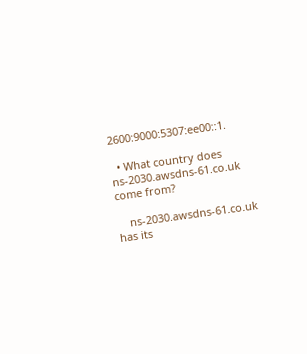2600:9000:5307:ee00::1.

  • What country does ns-2030.awsdns-61.co.uk come from?

    ns-2030.awsdns-61.co.uk has its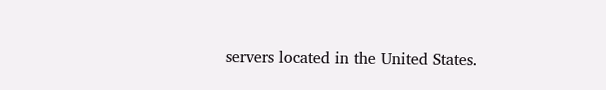servers located in the United States.